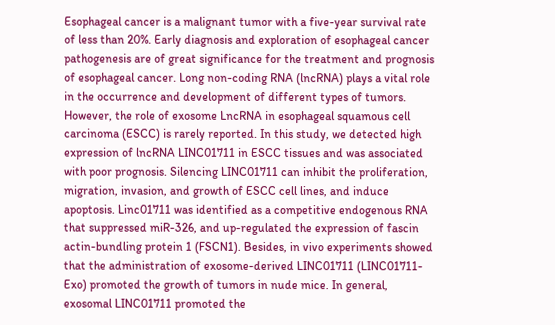Esophageal cancer is a malignant tumor with a five-year survival rate of less than 20%. Early diagnosis and exploration of esophageal cancer pathogenesis are of great significance for the treatment and prognosis of esophageal cancer. Long non-coding RNA (lncRNA) plays a vital role in the occurrence and development of different types of tumors. However, the role of exosome LncRNA in esophageal squamous cell carcinoma (ESCC) is rarely reported. In this study, we detected high expression of lncRNA LINC01711 in ESCC tissues and was associated with poor prognosis. Silencing LINC01711 can inhibit the proliferation, migration, invasion, and growth of ESCC cell lines, and induce apoptosis. Linc01711 was identified as a competitive endogenous RNA that suppressed miR-326, and up-regulated the expression of fascin actin-bundling protein 1 (FSCN1). Besides, in vivo experiments showed that the administration of exosome-derived LINC01711 (LINC01711-Exo) promoted the growth of tumors in nude mice. In general, exosomal LINC01711 promoted the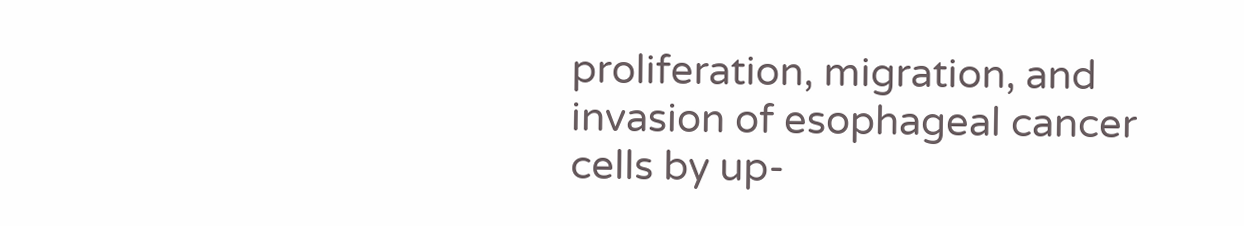proliferation, migration, and invasion of esophageal cancer cells by up-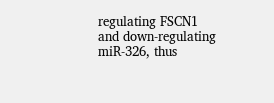regulating FSCN1 and down-regulating miR-326, thus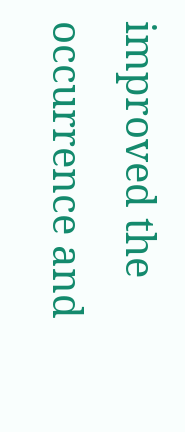improved the occurrence and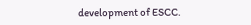development of ESCC.